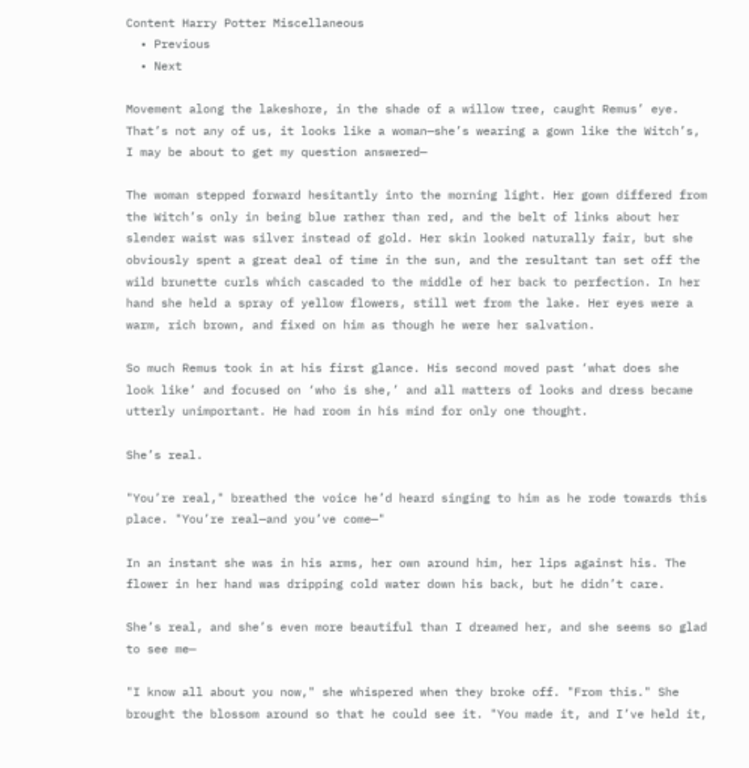Content Harry Potter Miscellaneous
  • Previous
  • Next

Movement along the lakeshore, in the shade of a willow tree, caught Remus’ eye. That’s not any of us, it looks like a woman—she’s wearing a gown like the Witch’s, I may be about to get my question answered—

The woman stepped forward hesitantly into the morning light. Her gown differed from the Witch’s only in being blue rather than red, and the belt of links about her slender waist was silver instead of gold. Her skin looked naturally fair, but she obviously spent a great deal of time in the sun, and the resultant tan set off the wild brunette curls which cascaded to the middle of her back to perfection. In her hand she held a spray of yellow flowers, still wet from the lake. Her eyes were a warm, rich brown, and fixed on him as though he were her salvation.

So much Remus took in at his first glance. His second moved past ‘what does she look like’ and focused on ‘who is she,’ and all matters of looks and dress became utterly unimportant. He had room in his mind for only one thought.

She’s real.

"You’re real," breathed the voice he’d heard singing to him as he rode towards this place. "You’re real—and you’ve come—"

In an instant she was in his arms, her own around him, her lips against his. The flower in her hand was dripping cold water down his back, but he didn’t care.

She’s real, and she’s even more beautiful than I dreamed her, and she seems so glad to see me—

"I know all about you now," she whispered when they broke off. "From this." She brought the blossom around so that he could see it. "You made it, and I’ve held it,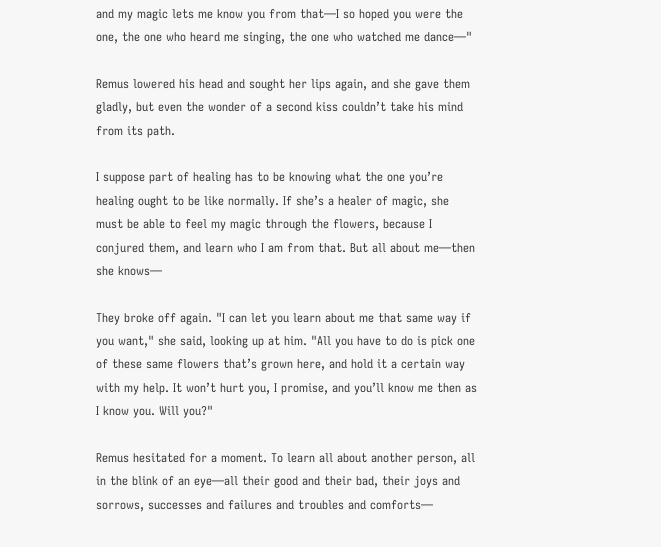and my magic lets me know you from that—I so hoped you were the one, the one who heard me singing, the one who watched me dance—"

Remus lowered his head and sought her lips again, and she gave them gladly, but even the wonder of a second kiss couldn’t take his mind from its path.

I suppose part of healing has to be knowing what the one you’re healing ought to be like normally. If she’s a healer of magic, she must be able to feel my magic through the flowers, because I conjured them, and learn who I am from that. But all about me—then she knows—

They broke off again. "I can let you learn about me that same way if you want," she said, looking up at him. "All you have to do is pick one of these same flowers that’s grown here, and hold it a certain way with my help. It won’t hurt you, I promise, and you’ll know me then as I know you. Will you?"

Remus hesitated for a moment. To learn all about another person, all in the blink of an eye—all their good and their bad, their joys and sorrows, successes and failures and troubles and comforts—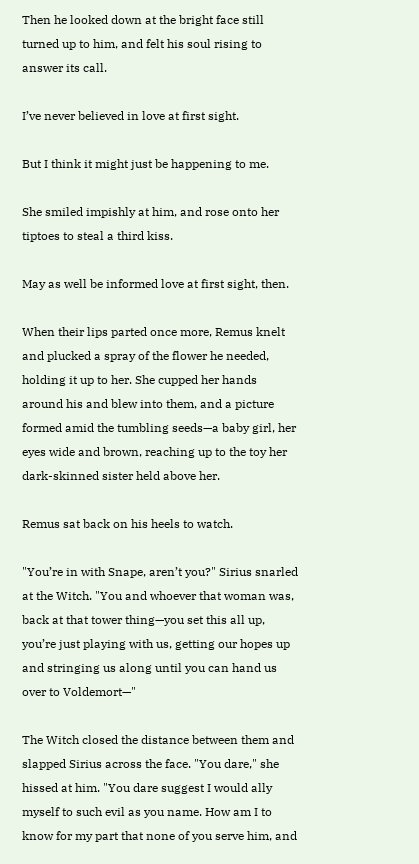Then he looked down at the bright face still turned up to him, and felt his soul rising to answer its call.

I’ve never believed in love at first sight.

But I think it might just be happening to me.

She smiled impishly at him, and rose onto her tiptoes to steal a third kiss.

May as well be informed love at first sight, then.

When their lips parted once more, Remus knelt and plucked a spray of the flower he needed, holding it up to her. She cupped her hands around his and blew into them, and a picture formed amid the tumbling seeds—a baby girl, her eyes wide and brown, reaching up to the toy her dark-skinned sister held above her.

Remus sat back on his heels to watch.

"You’re in with Snape, aren’t you?" Sirius snarled at the Witch. "You and whoever that woman was, back at that tower thing—you set this all up, you’re just playing with us, getting our hopes up and stringing us along until you can hand us over to Voldemort—"

The Witch closed the distance between them and slapped Sirius across the face. "You dare," she hissed at him. "You dare suggest I would ally myself to such evil as you name. How am I to know for my part that none of you serve him, and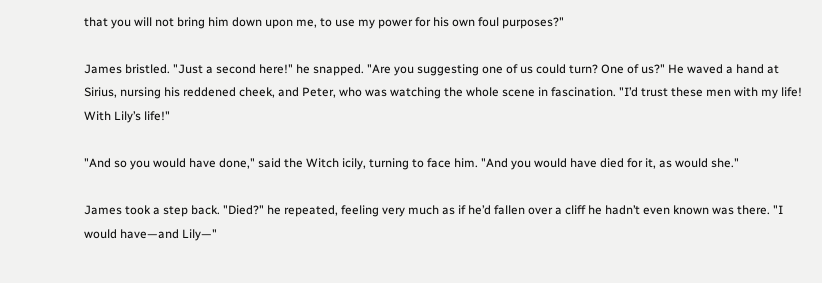that you will not bring him down upon me, to use my power for his own foul purposes?"

James bristled. "Just a second here!" he snapped. "Are you suggesting one of us could turn? One of us?" He waved a hand at Sirius, nursing his reddened cheek, and Peter, who was watching the whole scene in fascination. "I’d trust these men with my life! With Lily’s life!"

"And so you would have done," said the Witch icily, turning to face him. "And you would have died for it, as would she."

James took a step back. "Died?" he repeated, feeling very much as if he’d fallen over a cliff he hadn’t even known was there. "I would have—and Lily—"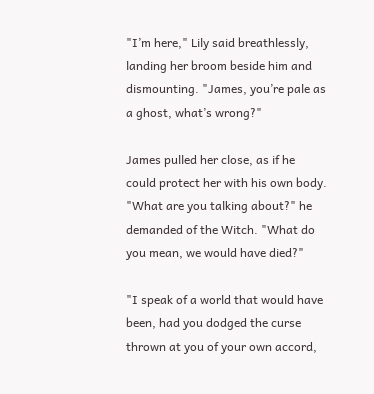"I’m here," Lily said breathlessly, landing her broom beside him and dismounting. "James, you’re pale as a ghost, what’s wrong?"

James pulled her close, as if he could protect her with his own body. "What are you talking about?" he demanded of the Witch. "What do you mean, we would have died?"

"I speak of a world that would have been, had you dodged the curse thrown at you of your own accord,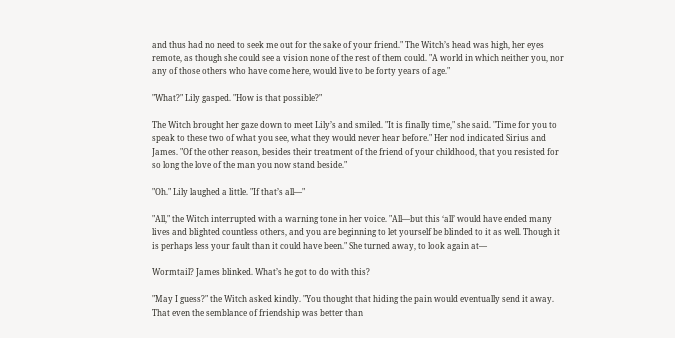and thus had no need to seek me out for the sake of your friend." The Witch’s head was high, her eyes remote, as though she could see a vision none of the rest of them could. "A world in which neither you, nor any of those others who have come here, would live to be forty years of age."

"What?" Lily gasped. "How is that possible?"

The Witch brought her gaze down to meet Lily’s and smiled. "It is finally time," she said. "Time for you to speak to these two of what you see, what they would never hear before." Her nod indicated Sirius and James. "Of the other reason, besides their treatment of the friend of your childhood, that you resisted for so long the love of the man you now stand beside."

"Oh." Lily laughed a little. "If that’s all—"

"All," the Witch interrupted with a warning tone in her voice. "All—but this ‘all’ would have ended many lives and blighted countless others, and you are beginning to let yourself be blinded to it as well. Though it is perhaps less your fault than it could have been." She turned away, to look again at—

Wormtail? James blinked. What’s he got to do with this?

"May I guess?" the Witch asked kindly. "You thought that hiding the pain would eventually send it away. That even the semblance of friendship was better than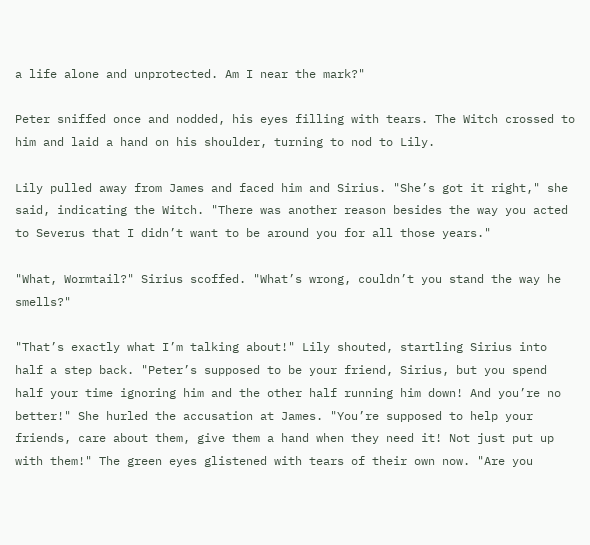a life alone and unprotected. Am I near the mark?"

Peter sniffed once and nodded, his eyes filling with tears. The Witch crossed to him and laid a hand on his shoulder, turning to nod to Lily.

Lily pulled away from James and faced him and Sirius. "She’s got it right," she said, indicating the Witch. "There was another reason besides the way you acted to Severus that I didn’t want to be around you for all those years."

"What, Wormtail?" Sirius scoffed. "What’s wrong, couldn’t you stand the way he smells?"

"That’s exactly what I’m talking about!" Lily shouted, startling Sirius into half a step back. "Peter’s supposed to be your friend, Sirius, but you spend half your time ignoring him and the other half running him down! And you’re no better!" She hurled the accusation at James. "You’re supposed to help your friends, care about them, give them a hand when they need it! Not just put up with them!" The green eyes glistened with tears of their own now. "Are you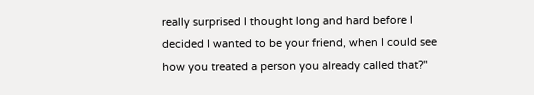really surprised I thought long and hard before I decided I wanted to be your friend, when I could see how you treated a person you already called that?"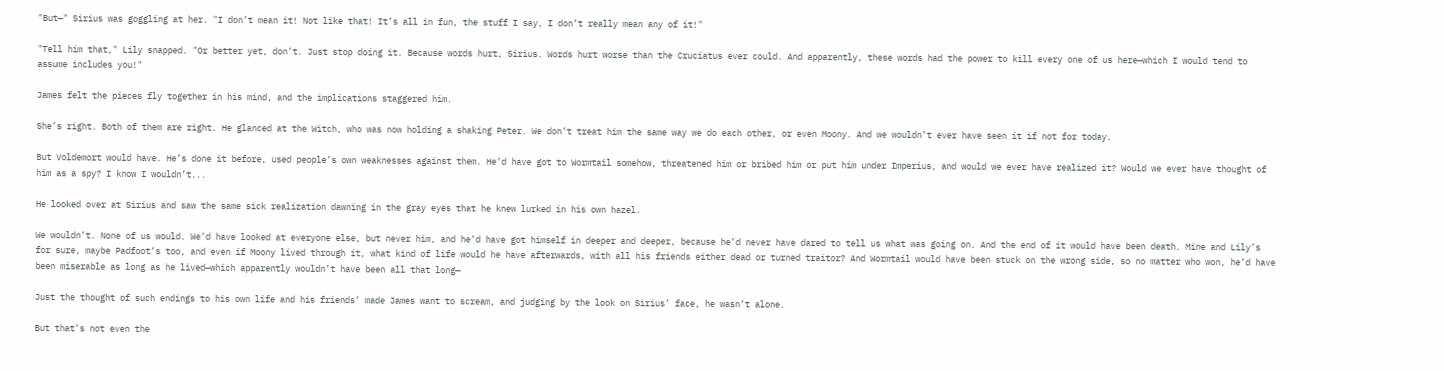"But—" Sirius was goggling at her. "I don’t mean it! Not like that! It’s all in fun, the stuff I say, I don’t really mean any of it!"

"Tell him that," Lily snapped. "Or better yet, don’t. Just stop doing it. Because words hurt, Sirius. Words hurt worse than the Cruciatus ever could. And apparently, these words had the power to kill every one of us here—which I would tend to assume includes you!"

James felt the pieces fly together in his mind, and the implications staggered him.

She’s right. Both of them are right. He glanced at the Witch, who was now holding a shaking Peter. We don’t treat him the same way we do each other, or even Moony. And we wouldn’t ever have seen it if not for today.

But Voldemort would have. He’s done it before, used people’s own weaknesses against them. He’d have got to Wormtail somehow, threatened him or bribed him or put him under Imperius, and would we ever have realized it? Would we ever have thought of him as a spy? I know I wouldn’t...

He looked over at Sirius and saw the same sick realization dawning in the gray eyes that he knew lurked in his own hazel.

We wouldn’t. None of us would. We’d have looked at everyone else, but never him, and he’d have got himself in deeper and deeper, because he’d never have dared to tell us what was going on. And the end of it would have been death. Mine and Lily’s for sure, maybe Padfoot’s too, and even if Moony lived through it, what kind of life would he have afterwards, with all his friends either dead or turned traitor? And Wormtail would have been stuck on the wrong side, so no matter who won, he’d have been miserable as long as he lived—which apparently wouldn’t have been all that long—

Just the thought of such endings to his own life and his friends’ made James want to scream, and judging by the look on Sirius’ face, he wasn’t alone.

But that’s not even the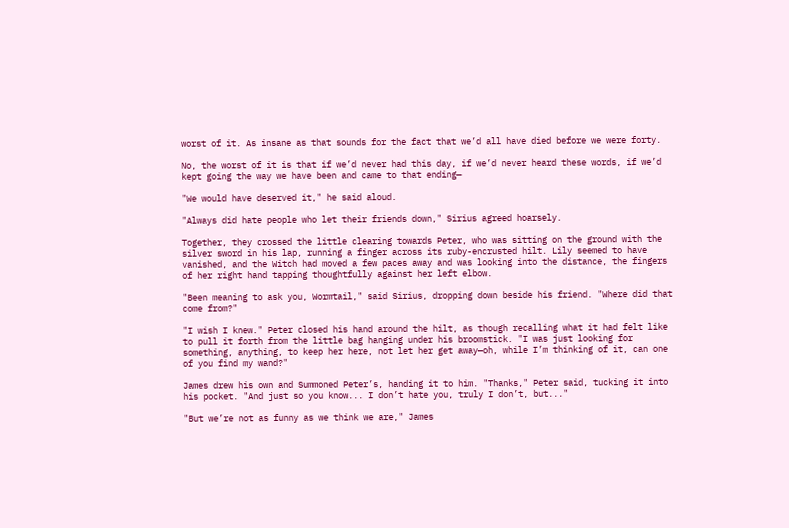worst of it. As insane as that sounds for the fact that we’d all have died before we were forty.

No, the worst of it is that if we’d never had this day, if we’d never heard these words, if we’d kept going the way we have been and came to that ending—

"We would have deserved it," he said aloud.

"Always did hate people who let their friends down," Sirius agreed hoarsely.

Together, they crossed the little clearing towards Peter, who was sitting on the ground with the silver sword in his lap, running a finger across its ruby-encrusted hilt. Lily seemed to have vanished, and the Witch had moved a few paces away and was looking into the distance, the fingers of her right hand tapping thoughtfully against her left elbow.

"Been meaning to ask you, Wormtail," said Sirius, dropping down beside his friend. "Where did that come from?"

"I wish I knew." Peter closed his hand around the hilt, as though recalling what it had felt like to pull it forth from the little bag hanging under his broomstick. "I was just looking for something, anything, to keep her here, not let her get away—oh, while I’m thinking of it, can one of you find my wand?"

James drew his own and Summoned Peter’s, handing it to him. "Thanks," Peter said, tucking it into his pocket. "And just so you know... I don’t hate you, truly I don’t, but..."

"But we’re not as funny as we think we are," James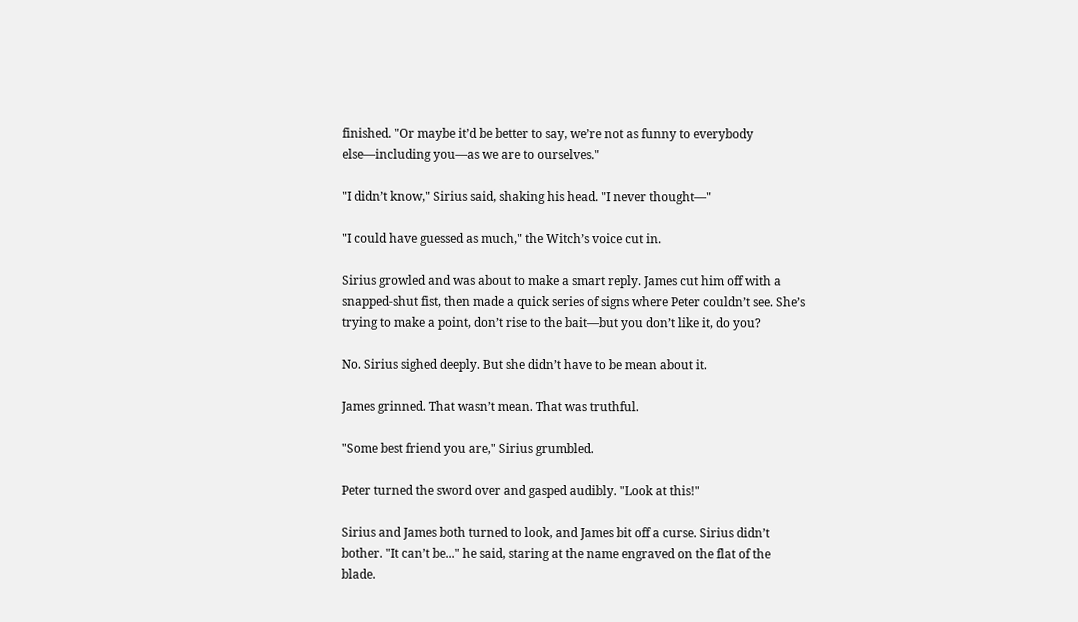finished. "Or maybe it’d be better to say, we’re not as funny to everybody else—including you—as we are to ourselves."

"I didn’t know," Sirius said, shaking his head. "I never thought—"

"I could have guessed as much," the Witch’s voice cut in.

Sirius growled and was about to make a smart reply. James cut him off with a snapped-shut fist, then made a quick series of signs where Peter couldn’t see. She’s trying to make a point, don’t rise to the bait—but you don’t like it, do you?

No. Sirius sighed deeply. But she didn’t have to be mean about it.

James grinned. That wasn’t mean. That was truthful.

"Some best friend you are," Sirius grumbled.

Peter turned the sword over and gasped audibly. "Look at this!"

Sirius and James both turned to look, and James bit off a curse. Sirius didn’t bother. "It can’t be..." he said, staring at the name engraved on the flat of the blade.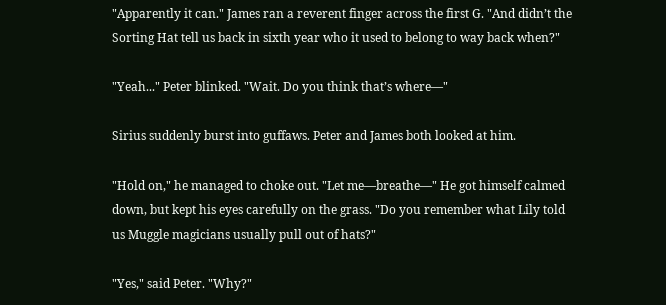"Apparently it can." James ran a reverent finger across the first G. "And didn’t the Sorting Hat tell us back in sixth year who it used to belong to way back when?"

"Yeah..." Peter blinked. "Wait. Do you think that’s where—"

Sirius suddenly burst into guffaws. Peter and James both looked at him.

"Hold on," he managed to choke out. "Let me—breathe—" He got himself calmed down, but kept his eyes carefully on the grass. "Do you remember what Lily told us Muggle magicians usually pull out of hats?"

"Yes," said Peter. "Why?"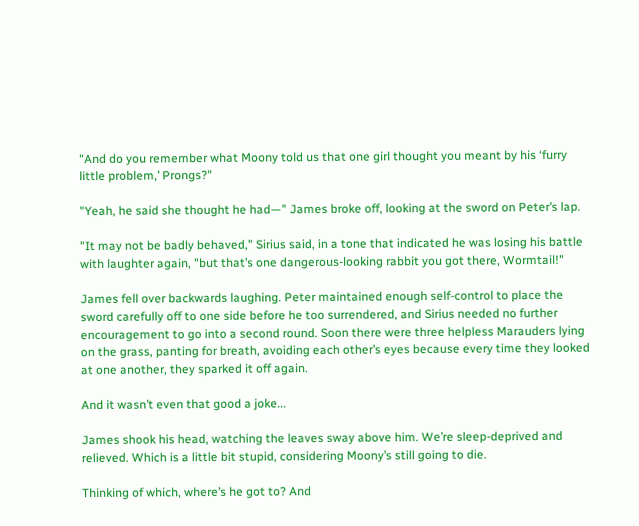"And do you remember what Moony told us that one girl thought you meant by his ‘furry little problem,’ Prongs?"

"Yeah, he said she thought he had—" James broke off, looking at the sword on Peter’s lap.

"It may not be badly behaved," Sirius said, in a tone that indicated he was losing his battle with laughter again, "but that’s one dangerous-looking rabbit you got there, Wormtail!"

James fell over backwards laughing. Peter maintained enough self-control to place the sword carefully off to one side before he too surrendered, and Sirius needed no further encouragement to go into a second round. Soon there were three helpless Marauders lying on the grass, panting for breath, avoiding each other’s eyes because every time they looked at one another, they sparked it off again.

And it wasn’t even that good a joke...

James shook his head, watching the leaves sway above him. We’re sleep-deprived and relieved. Which is a little bit stupid, considering Moony’s still going to die.

Thinking of which, where’s he got to? And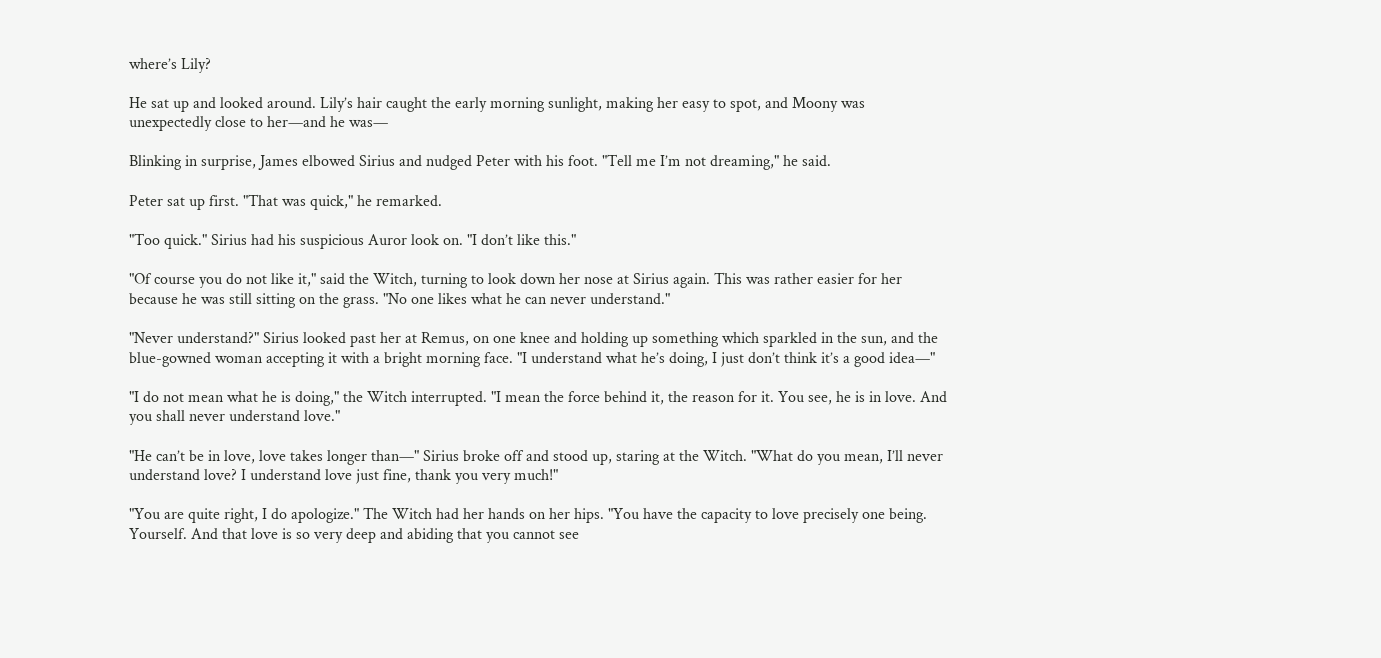where’s Lily?

He sat up and looked around. Lily’s hair caught the early morning sunlight, making her easy to spot, and Moony was unexpectedly close to her—and he was—

Blinking in surprise, James elbowed Sirius and nudged Peter with his foot. "Tell me I’m not dreaming," he said.

Peter sat up first. "That was quick," he remarked.

"Too quick." Sirius had his suspicious Auror look on. "I don’t like this."

"Of course you do not like it," said the Witch, turning to look down her nose at Sirius again. This was rather easier for her because he was still sitting on the grass. "No one likes what he can never understand."

"Never understand?" Sirius looked past her at Remus, on one knee and holding up something which sparkled in the sun, and the blue-gowned woman accepting it with a bright morning face. "I understand what he’s doing, I just don’t think it’s a good idea—"

"I do not mean what he is doing," the Witch interrupted. "I mean the force behind it, the reason for it. You see, he is in love. And you shall never understand love."

"He can’t be in love, love takes longer than—" Sirius broke off and stood up, staring at the Witch. "What do you mean, I’ll never understand love? I understand love just fine, thank you very much!"

"You are quite right, I do apologize." The Witch had her hands on her hips. "You have the capacity to love precisely one being. Yourself. And that love is so very deep and abiding that you cannot see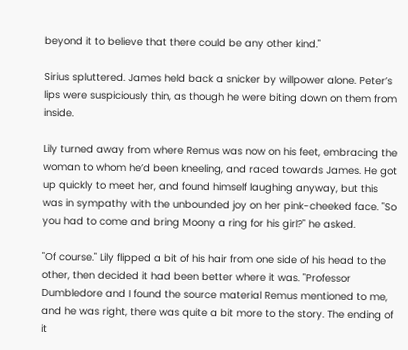beyond it to believe that there could be any other kind."

Sirius spluttered. James held back a snicker by willpower alone. Peter’s lips were suspiciously thin, as though he were biting down on them from inside.

Lily turned away from where Remus was now on his feet, embracing the woman to whom he’d been kneeling, and raced towards James. He got up quickly to meet her, and found himself laughing anyway, but this was in sympathy with the unbounded joy on her pink-cheeked face. "So you had to come and bring Moony a ring for his girl?" he asked.

"Of course." Lily flipped a bit of his hair from one side of his head to the other, then decided it had been better where it was. "Professor Dumbledore and I found the source material Remus mentioned to me, and he was right, there was quite a bit more to the story. The ending of it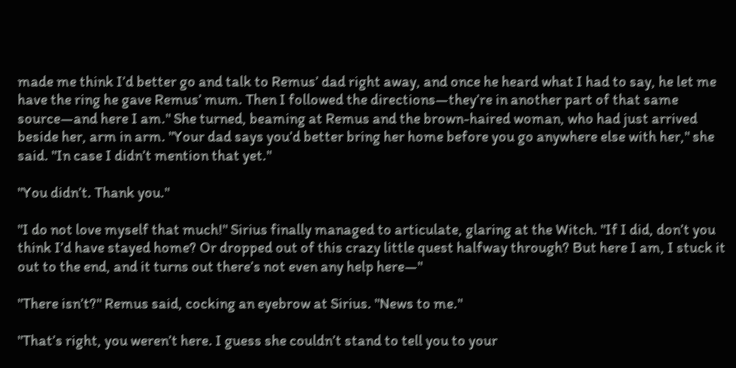made me think I’d better go and talk to Remus’ dad right away, and once he heard what I had to say, he let me have the ring he gave Remus’ mum. Then I followed the directions—they’re in another part of that same source—and here I am." She turned, beaming at Remus and the brown-haired woman, who had just arrived beside her, arm in arm. "Your dad says you’d better bring her home before you go anywhere else with her," she said. "In case I didn’t mention that yet."

"You didn’t. Thank you."

"I do not love myself that much!" Sirius finally managed to articulate, glaring at the Witch. "If I did, don’t you think I’d have stayed home? Or dropped out of this crazy little quest halfway through? But here I am, I stuck it out to the end, and it turns out there’s not even any help here—"

"There isn’t?" Remus said, cocking an eyebrow at Sirius. "News to me."

"That’s right, you weren’t here. I guess she couldn’t stand to tell you to your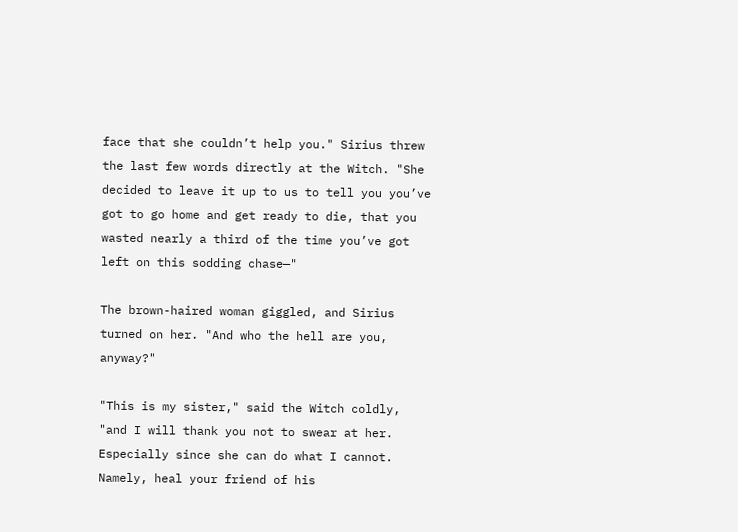face that she couldn’t help you." Sirius threw the last few words directly at the Witch. "She decided to leave it up to us to tell you you’ve got to go home and get ready to die, that you wasted nearly a third of the time you’ve got left on this sodding chase—"

The brown-haired woman giggled, and Sirius turned on her. "And who the hell are you, anyway?"

"This is my sister," said the Witch coldly, "and I will thank you not to swear at her. Especially since she can do what I cannot. Namely, heal your friend of his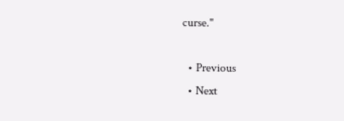curse."

  • Previous
  • Next